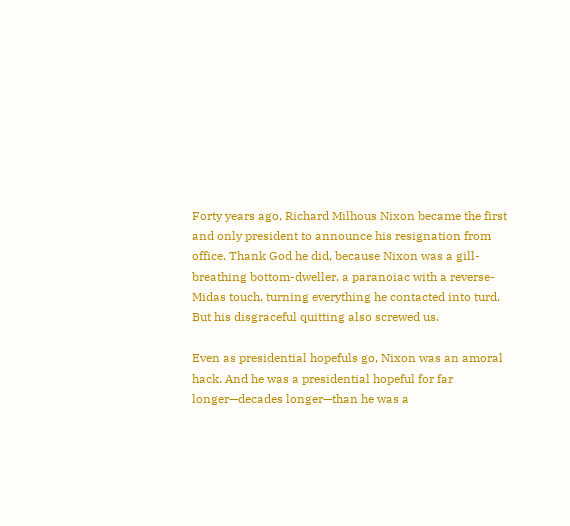Forty years ago, Richard Milhous Nixon became the first and only president to announce his resignation from office. Thank God he did, because Nixon was a gill-breathing bottom-dweller, a paranoiac with a reverse-Midas touch, turning everything he contacted into turd. But his disgraceful quitting also screwed us.

Even as presidential hopefuls go, Nixon was an amoral hack. And he was a presidential hopeful for far longer—decades longer—than he was a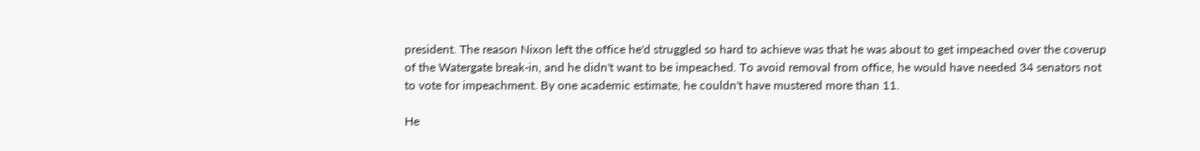president. The reason Nixon left the office he'd struggled so hard to achieve was that he was about to get impeached over the coverup of the Watergate break-in, and he didn't want to be impeached. To avoid removal from office, he would have needed 34 senators not to vote for impeachment. By one academic estimate, he couldn't have mustered more than 11.

He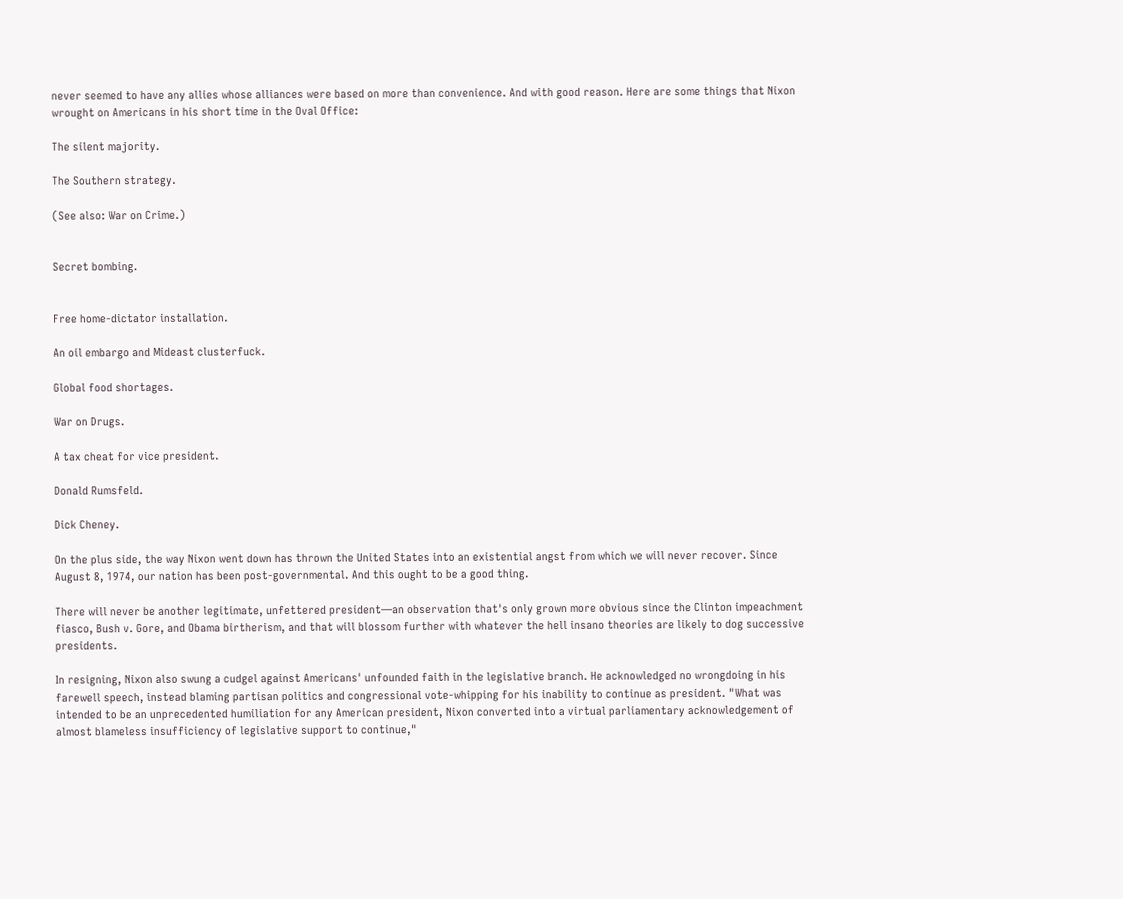never seemed to have any allies whose alliances were based on more than convenience. And with good reason. Here are some things that Nixon wrought on Americans in his short time in the Oval Office:

The silent majority.

The Southern strategy.

(See also: War on Crime.)


Secret bombing.


Free home-dictator installation.

An oil embargo and Mideast clusterfuck.

Global food shortages.

War on Drugs.

A tax cheat for vice president.

Donald Rumsfeld.

Dick Cheney.

On the plus side, the way Nixon went down has thrown the United States into an existential angst from which we will never recover. Since August 8, 1974, our nation has been post-governmental. And this ought to be a good thing.

There will never be another legitimate, unfettered president—an observation that's only grown more obvious since the Clinton impeachment fiasco, Bush v. Gore, and Obama birtherism, and that will blossom further with whatever the hell insano theories are likely to dog successive presidents.

In resigning, Nixon also swung a cudgel against Americans' unfounded faith in the legislative branch. He acknowledged no wrongdoing in his farewell speech, instead blaming partisan politics and congressional vote-whipping for his inability to continue as president. "What was intended to be an unprecedented humiliation for any American president, Nixon converted into a virtual parliamentary acknowledgement of almost blameless insufficiency of legislative support to continue,"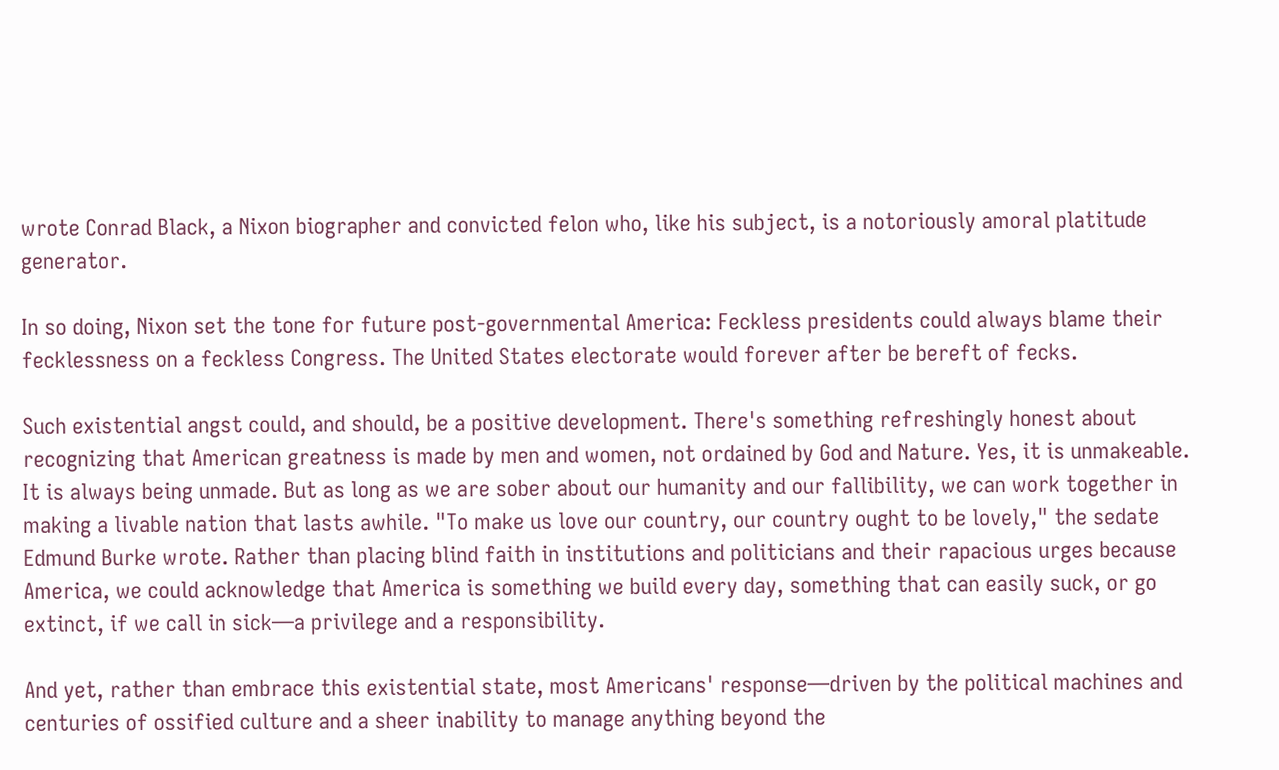wrote Conrad Black, a Nixon biographer and convicted felon who, like his subject, is a notoriously amoral platitude generator.

In so doing, Nixon set the tone for future post-governmental America: Feckless presidents could always blame their fecklessness on a feckless Congress. The United States electorate would forever after be bereft of fecks.

Such existential angst could, and should, be a positive development. There's something refreshingly honest about recognizing that American greatness is made by men and women, not ordained by God and Nature. Yes, it is unmakeable. It is always being unmade. But as long as we are sober about our humanity and our fallibility, we can work together in making a livable nation that lasts awhile. "To make us love our country, our country ought to be lovely," the sedate Edmund Burke wrote. Rather than placing blind faith in institutions and politicians and their rapacious urges because America, we could acknowledge that America is something we build every day, something that can easily suck, or go extinct, if we call in sick—a privilege and a responsibility.

And yet, rather than embrace this existential state, most Americans' response—driven by the political machines and centuries of ossified culture and a sheer inability to manage anything beyond the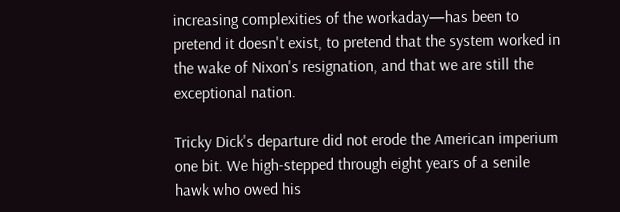increasing complexities of the workaday—has been to pretend it doesn't exist, to pretend that the system worked in the wake of Nixon's resignation, and that we are still the exceptional nation.

Tricky Dick's departure did not erode the American imperium one bit. We high-stepped through eight years of a senile hawk who owed his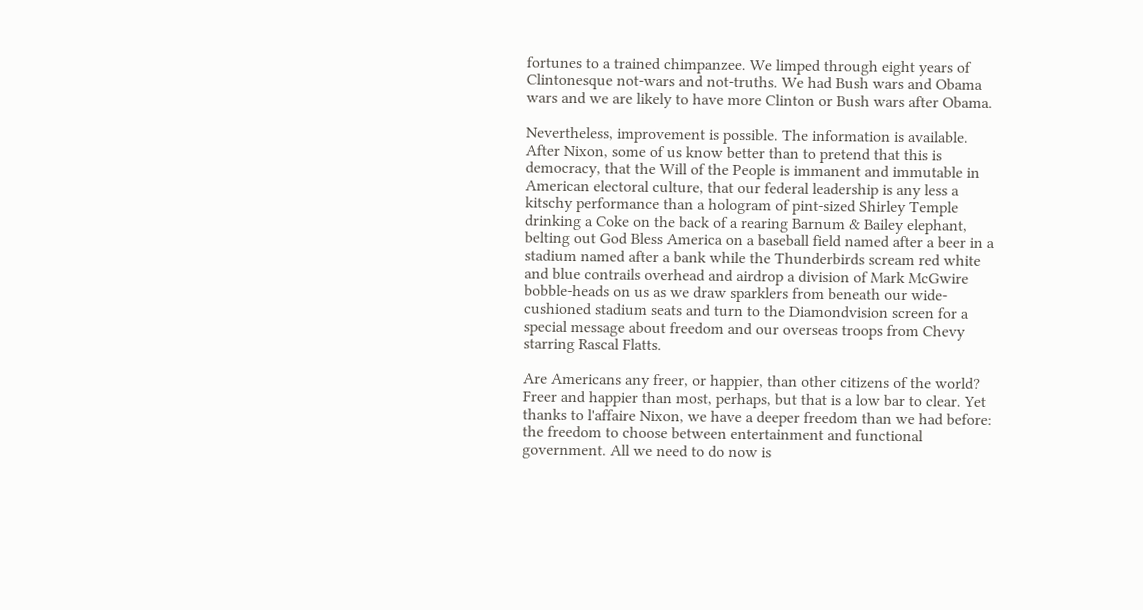fortunes to a trained chimpanzee. We limped through eight years of Clintonesque not-wars and not-truths. We had Bush wars and Obama wars and we are likely to have more Clinton or Bush wars after Obama.

Nevertheless, improvement is possible. The information is available. After Nixon, some of us know better than to pretend that this is democracy, that the Will of the People is immanent and immutable in American electoral culture, that our federal leadership is any less a kitschy performance than a hologram of pint-sized Shirley Temple drinking a Coke on the back of a rearing Barnum & Bailey elephant, belting out God Bless America on a baseball field named after a beer in a stadium named after a bank while the Thunderbirds scream red white and blue contrails overhead and airdrop a division of Mark McGwire bobble-heads on us as we draw sparklers from beneath our wide-cushioned stadium seats and turn to the Diamondvision screen for a special message about freedom and our overseas troops from Chevy starring Rascal Flatts.

Are Americans any freer, or happier, than other citizens of the world? Freer and happier than most, perhaps, but that is a low bar to clear. Yet thanks to l'affaire Nixon, we have a deeper freedom than we had before: the freedom to choose between entertainment and functional government. All we need to do now is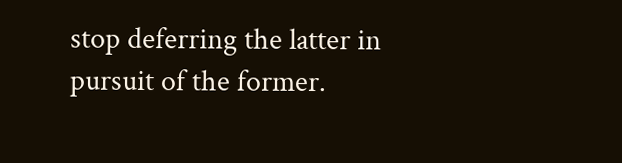stop deferring the latter in pursuit of the former.